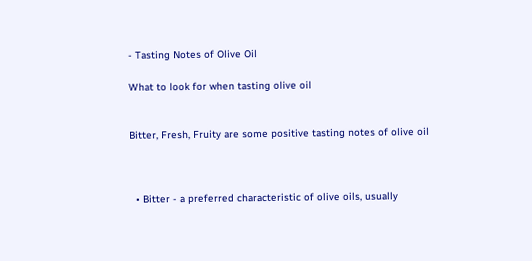- Tasting Notes of Olive Oil

What to look for when tasting olive oil


Bitter, Fresh, Fruity are some positive tasting notes of olive oil



  • Bitter - a preferred characteristic of olive oils, usually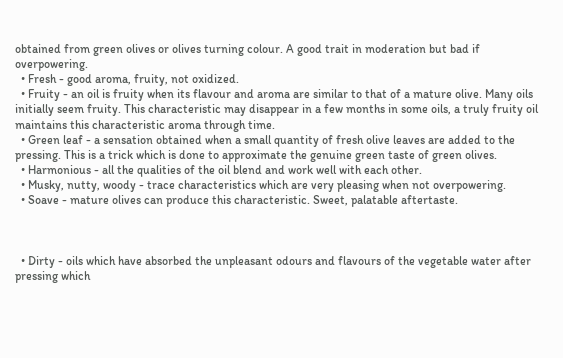obtained from green olives or olives turning colour. A good trait in moderation but bad if overpowering.
  • Fresh - good aroma, fruity, not oxidized.
  • Fruity - an oil is fruity when its flavour and aroma are similar to that of a mature olive. Many oils initially seem fruity. This characteristic may disappear in a few months in some oils, a truly fruity oil maintains this characteristic aroma through time.
  • Green leaf - a sensation obtained when a small quantity of fresh olive leaves are added to the pressing. This is a trick which is done to approximate the genuine green taste of green olives.
  • Harmonious - all the qualities of the oil blend and work well with each other.
  • Musky, nutty, woody - trace characteristics which are very pleasing when not overpowering.
  • Soave - mature olives can produce this characteristic. Sweet, palatable aftertaste.



  • Dirty - oils which have absorbed the unpleasant odours and flavours of the vegetable water after pressing which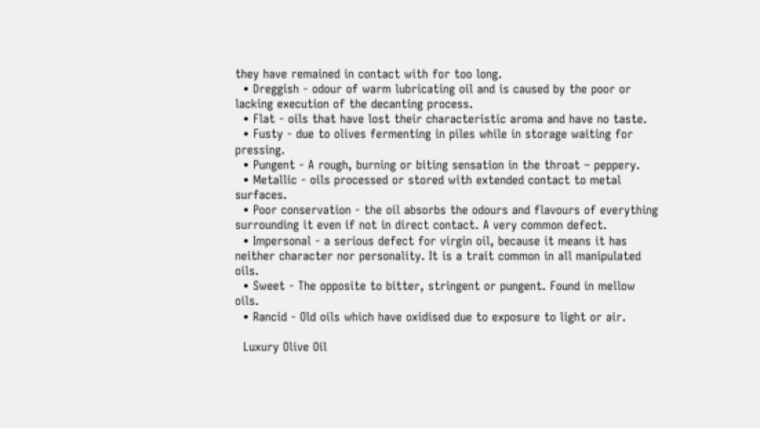they have remained in contact with for too long.
  • Dreggish - odour of warm lubricating oil and is caused by the poor or lacking execution of the decanting process.
  • Flat - oils that have lost their characteristic aroma and have no taste.
  • Fusty - due to olives fermenting in piles while in storage waiting for pressing.
  • Pungent - A rough, burning or biting sensation in the throat – peppery.
  • Metallic - oils processed or stored with extended contact to metal surfaces.
  • Poor conservation - the oil absorbs the odours and flavours of everything surrounding it even if not in direct contact. A very common defect.
  • Impersonal - a serious defect for virgin oil, because it means it has neither character nor personality. It is a trait common in all manipulated oils.
  • Sweet - The opposite to bitter, stringent or pungent. Found in mellow oils.
  • Rancid - Old oils which have oxidised due to exposure to light or air.

  Luxury Olive Oil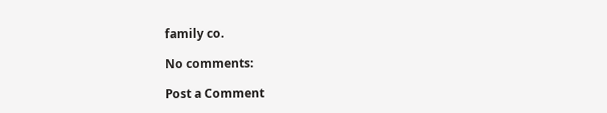family co.

No comments:

Post a Comment